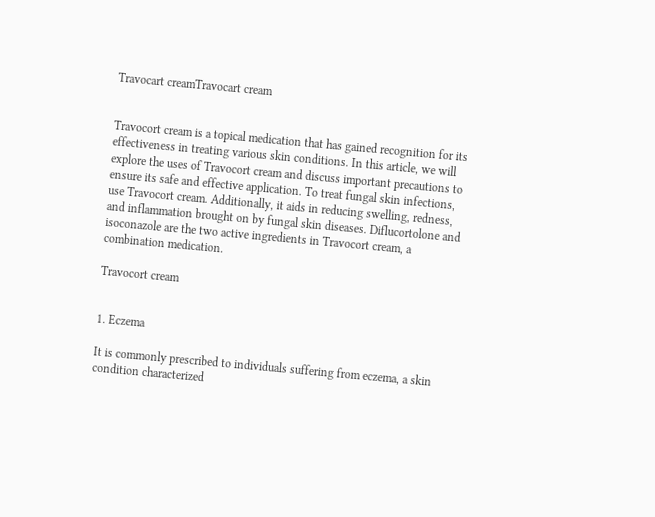Travocart creamTravocart cream


Travocort cream is a topical medication that has gained recognition for its effectiveness in treating various skin conditions. In this article, we will explore the uses of Travocort cream and discuss important precautions to ensure its safe and effective application. To treat fungal skin infections, use Travocort cream. Additionally, it aids in reducing swelling, redness, and inflammation brought on by fungal skin diseases. Diflucortolone and isoconazole are the two active ingredients in Travocort cream, a combination medication.

Travocort cream


1. Eczema

It is commonly prescribed to individuals suffering from eczema, a skin condition characterized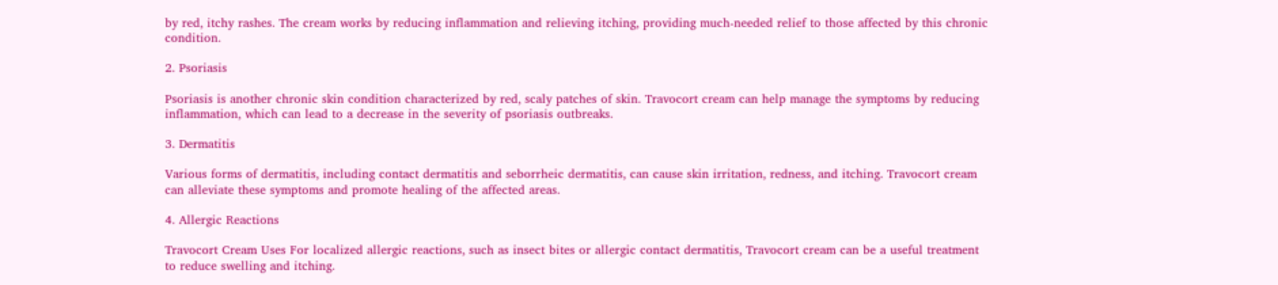by red, itchy rashes. The cream works by reducing inflammation and relieving itching, providing much-needed relief to those affected by this chronic condition.

2. Psoriasis

Psoriasis is another chronic skin condition characterized by red, scaly patches of skin. Travocort cream can help manage the symptoms by reducing inflammation, which can lead to a decrease in the severity of psoriasis outbreaks.

3. Dermatitis

Various forms of dermatitis, including contact dermatitis and seborrheic dermatitis, can cause skin irritation, redness, and itching. Travocort cream can alleviate these symptoms and promote healing of the affected areas.

4. Allergic Reactions

Travocort Cream Uses For localized allergic reactions, such as insect bites or allergic contact dermatitis, Travocort cream can be a useful treatment to reduce swelling and itching.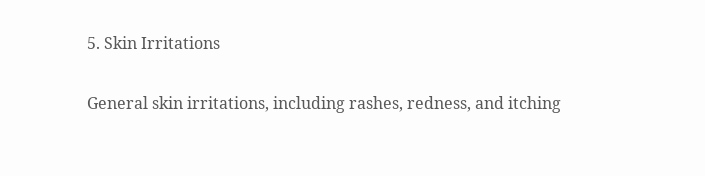5. Skin Irritations

General skin irritations, including rashes, redness, and itching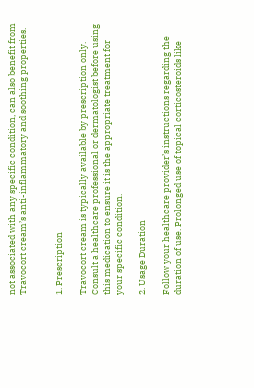not associated with any specific condition, can also benefit from Travocort cream’s anti-inflammatory and soothing properties.


1. Prescription

Travocort cream is typically available by prescription only. Consult a healthcare professional or dermatologist before using this medication to ensure it is the appropriate treatment for your specific condition.

2. Usage Duration

Follow your healthcare provider’s instructions regarding the duration of use. Prolonged use of topical corticosteroids like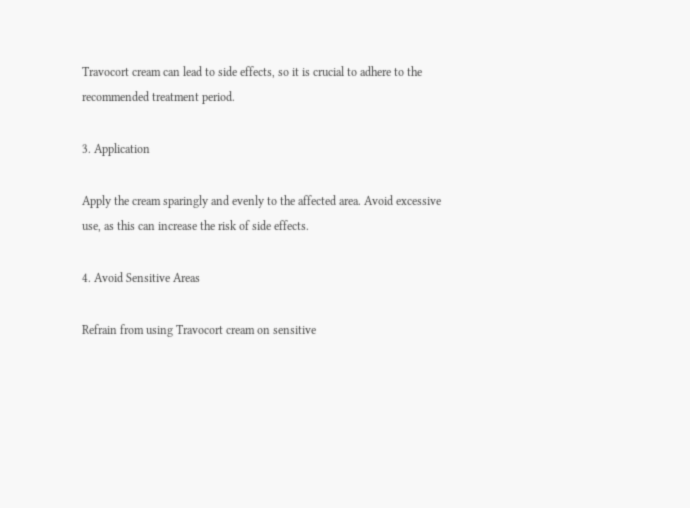Travocort cream can lead to side effects, so it is crucial to adhere to the recommended treatment period.

3. Application

Apply the cream sparingly and evenly to the affected area. Avoid excessive use, as this can increase the risk of side effects.

4. Avoid Sensitive Areas

Refrain from using Travocort cream on sensitive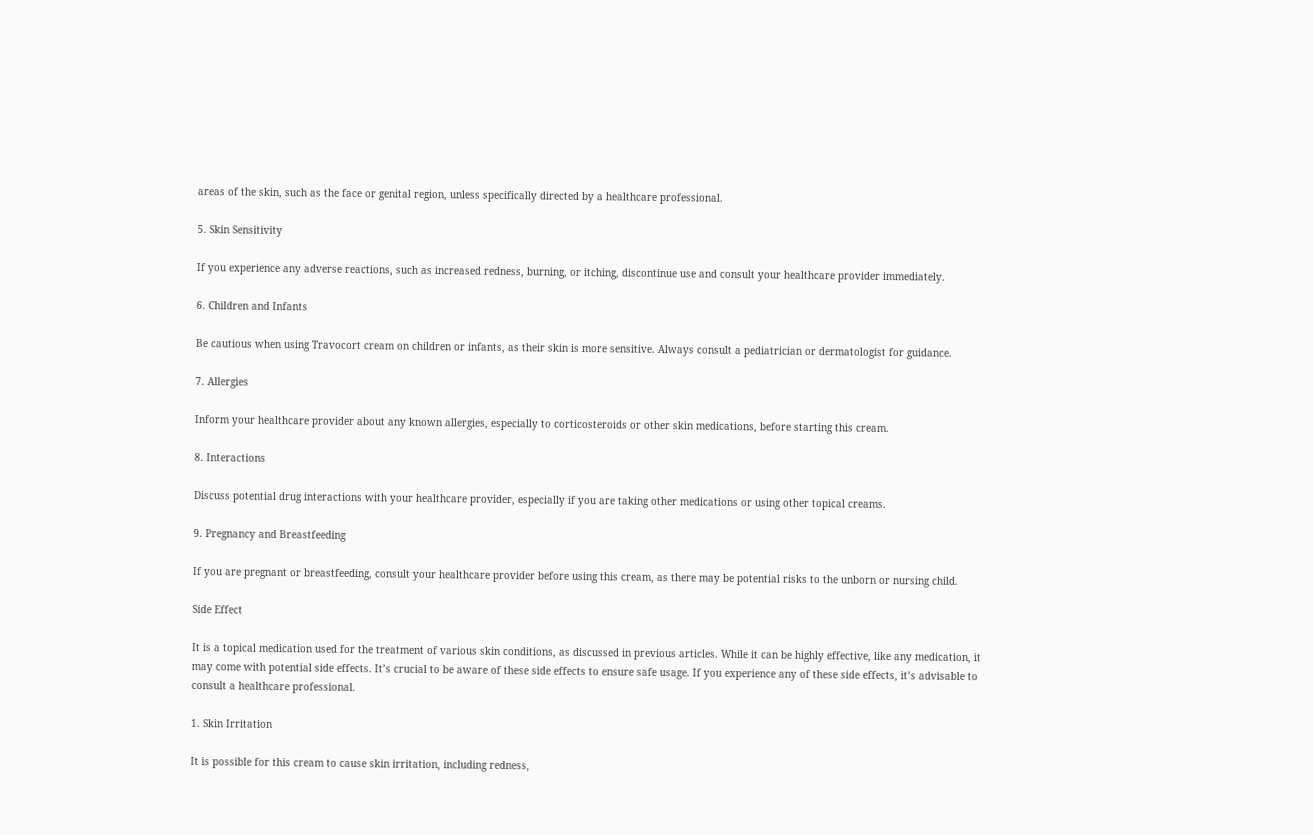areas of the skin, such as the face or genital region, unless specifically directed by a healthcare professional.

5. Skin Sensitivity

If you experience any adverse reactions, such as increased redness, burning, or itching, discontinue use and consult your healthcare provider immediately.

6. Children and Infants

Be cautious when using Travocort cream on children or infants, as their skin is more sensitive. Always consult a pediatrician or dermatologist for guidance.

7. Allergies

Inform your healthcare provider about any known allergies, especially to corticosteroids or other skin medications, before starting this cream.

8. Interactions

Discuss potential drug interactions with your healthcare provider, especially if you are taking other medications or using other topical creams.

9. Pregnancy and Breastfeeding

If you are pregnant or breastfeeding, consult your healthcare provider before using this cream, as there may be potential risks to the unborn or nursing child.

Side Effect

It is a topical medication used for the treatment of various skin conditions, as discussed in previous articles. While it can be highly effective, like any medication, it may come with potential side effects. It’s crucial to be aware of these side effects to ensure safe usage. If you experience any of these side effects, it’s advisable to consult a healthcare professional.

1. Skin Irritation

It is possible for this cream to cause skin irritation, including redness,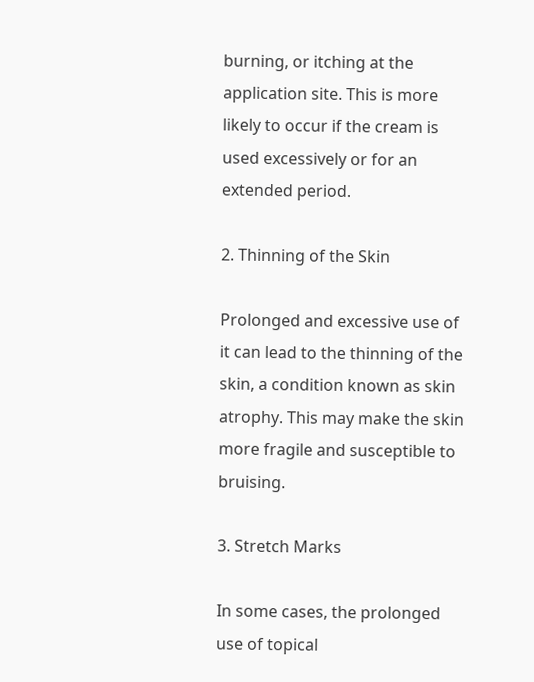burning, or itching at the application site. This is more likely to occur if the cream is used excessively or for an extended period.

2. Thinning of the Skin

Prolonged and excessive use of it can lead to the thinning of the skin, a condition known as skin atrophy. This may make the skin more fragile and susceptible to bruising.

3. Stretch Marks

In some cases, the prolonged use of topical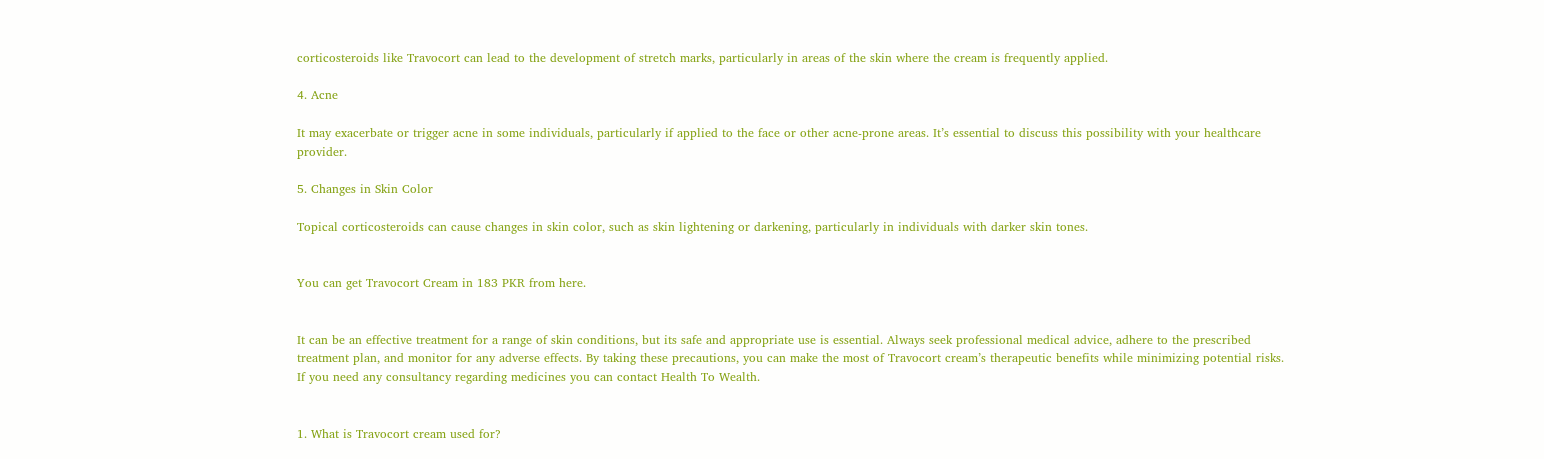corticosteroids like Travocort can lead to the development of stretch marks, particularly in areas of the skin where the cream is frequently applied.

4. Acne

It may exacerbate or trigger acne in some individuals, particularly if applied to the face or other acne-prone areas. It’s essential to discuss this possibility with your healthcare provider.

5. Changes in Skin Color

Topical corticosteroids can cause changes in skin color, such as skin lightening or darkening, particularly in individuals with darker skin tones.


You can get Travocort Cream in 183 PKR from here.


It can be an effective treatment for a range of skin conditions, but its safe and appropriate use is essential. Always seek professional medical advice, adhere to the prescribed treatment plan, and monitor for any adverse effects. By taking these precautions, you can make the most of Travocort cream’s therapeutic benefits while minimizing potential risks. If you need any consultancy regarding medicines you can contact Health To Wealth.


1. What is Travocort cream used for?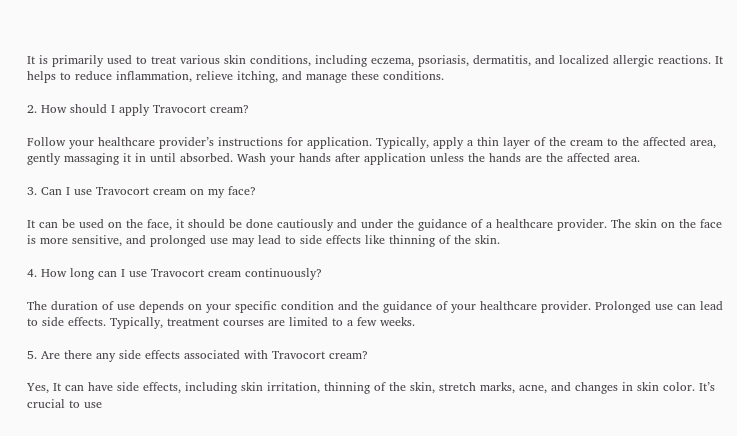It is primarily used to treat various skin conditions, including eczema, psoriasis, dermatitis, and localized allergic reactions. It helps to reduce inflammation, relieve itching, and manage these conditions.

2. How should I apply Travocort cream?

Follow your healthcare provider’s instructions for application. Typically, apply a thin layer of the cream to the affected area, gently massaging it in until absorbed. Wash your hands after application unless the hands are the affected area.

3. Can I use Travocort cream on my face?

It can be used on the face, it should be done cautiously and under the guidance of a healthcare provider. The skin on the face is more sensitive, and prolonged use may lead to side effects like thinning of the skin.

4. How long can I use Travocort cream continuously?

The duration of use depends on your specific condition and the guidance of your healthcare provider. Prolonged use can lead to side effects. Typically, treatment courses are limited to a few weeks.

5. Are there any side effects associated with Travocort cream?

Yes, It can have side effects, including skin irritation, thinning of the skin, stretch marks, acne, and changes in skin color. It’s crucial to use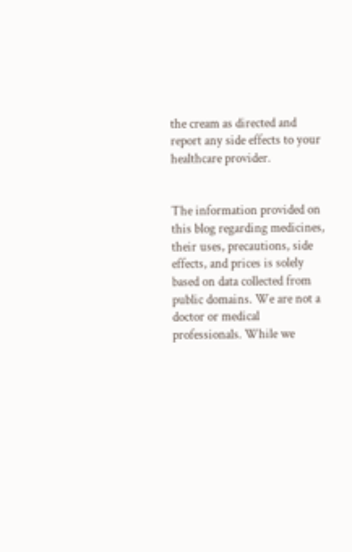the cream as directed and report any side effects to your healthcare provider.


The information provided on this blog regarding medicines, their uses, precautions, side effects, and prices is solely based on data collected from public domains. We are not a doctor or medical professionals. While we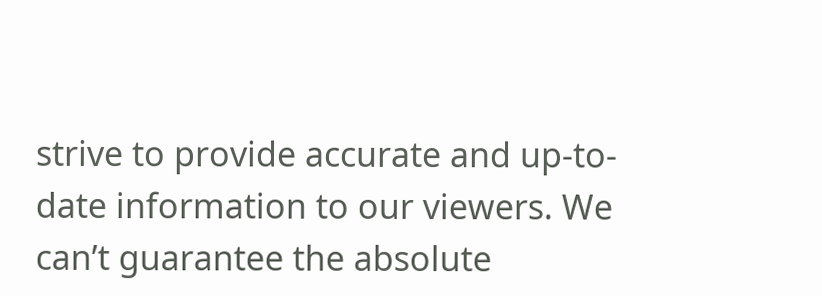strive to provide accurate and up-to-date information to our viewers. We can’t guarantee the absolute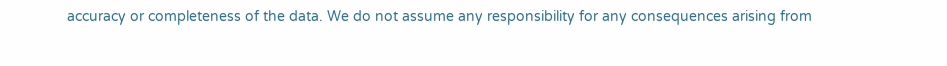accuracy or completeness of the data. We do not assume any responsibility for any consequences arising from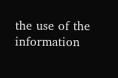the use of the information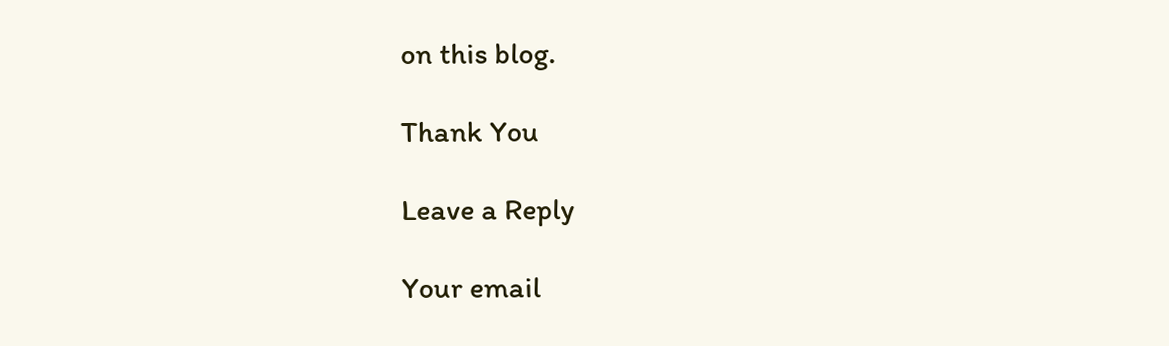on this blog.

Thank You

Leave a Reply

Your email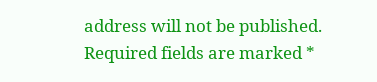address will not be published. Required fields are marked *